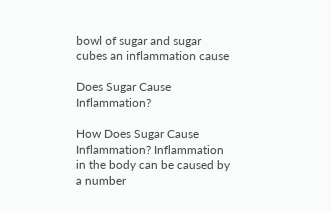bowl of sugar and sugar cubes an inflammation cause

Does Sugar Cause Inflammation?

How Does Sugar Cause Inflammation? Inflammation in the body can be caused by a number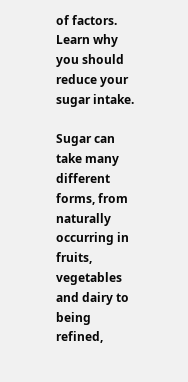of factors. Learn why you should reduce your sugar intake.

Sugar can take many different forms, from naturally occurring in fruits, vegetables and dairy to being refined,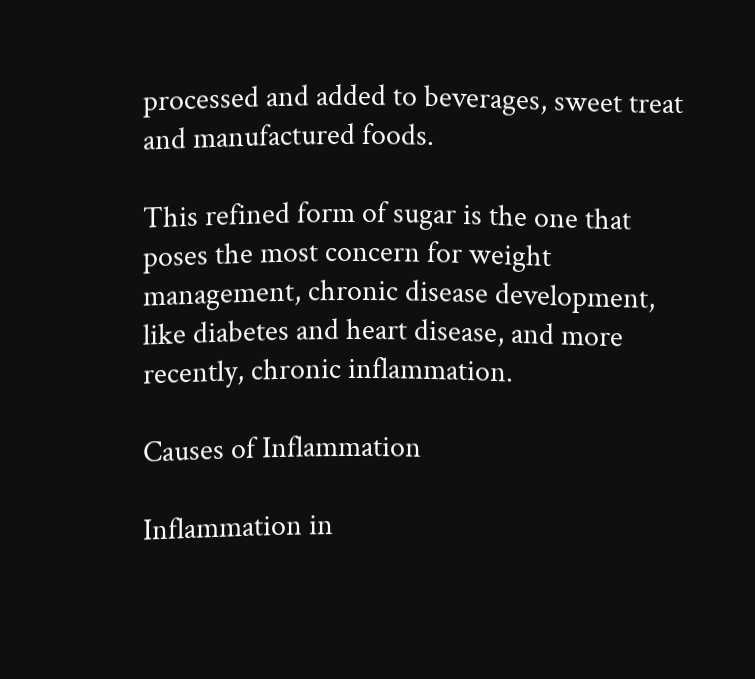processed and added to beverages, sweet treat and manufactured foods.

This refined form of sugar is the one that poses the most concern for weight management, chronic disease development, like diabetes and heart disease, and more recently, chronic inflammation.

Causes of Inflammation

Inflammation in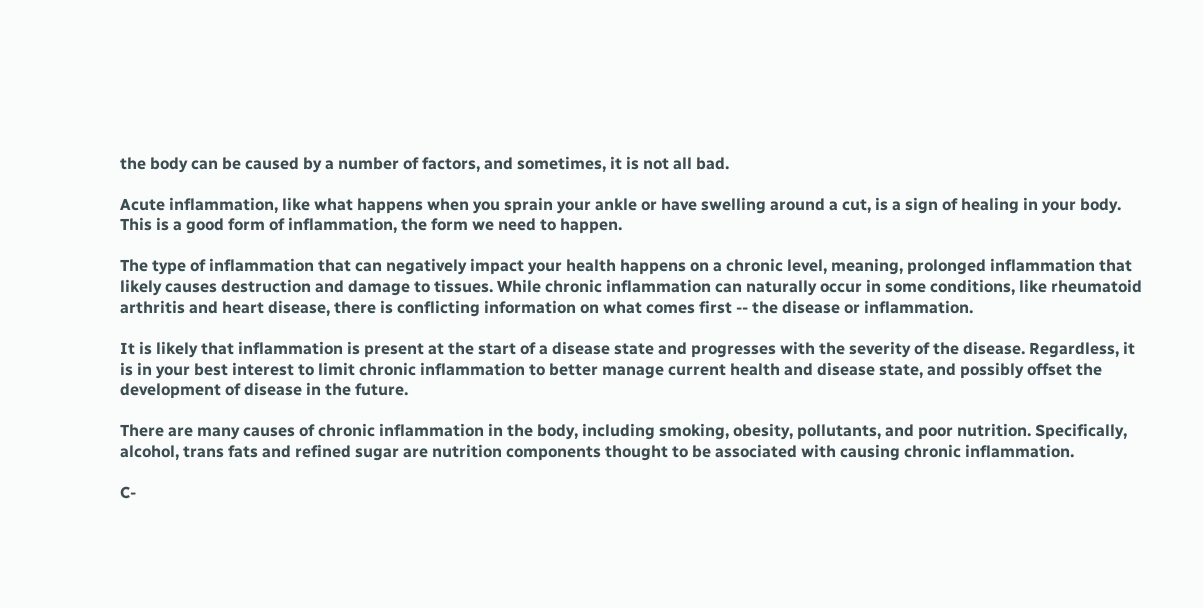the body can be caused by a number of factors, and sometimes, it is not all bad.

Acute inflammation, like what happens when you sprain your ankle or have swelling around a cut, is a sign of healing in your body. This is a good form of inflammation, the form we need to happen.

The type of inflammation that can negatively impact your health happens on a chronic level, meaning, prolonged inflammation that likely causes destruction and damage to tissues. While chronic inflammation can naturally occur in some conditions, like rheumatoid arthritis and heart disease, there is conflicting information on what comes first -- the disease or inflammation.

It is likely that inflammation is present at the start of a disease state and progresses with the severity of the disease. Regardless, it is in your best interest to limit chronic inflammation to better manage current health and disease state, and possibly offset the development of disease in the future.

There are many causes of chronic inflammation in the body, including smoking, obesity, pollutants, and poor nutrition. Specifically, alcohol, trans fats and refined sugar are nutrition components thought to be associated with causing chronic inflammation.

C-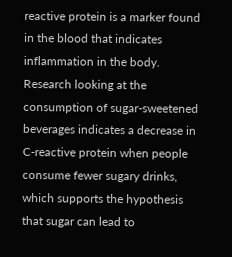reactive protein is a marker found in the blood that indicates inflammation in the body. Research looking at the consumption of sugar-sweetened beverages indicates a decrease in C-reactive protein when people consume fewer sugary drinks, which supports the hypothesis that sugar can lead to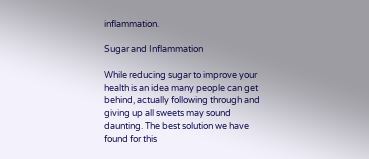inflammation.

Sugar and Inflammation

While reducing sugar to improve your health is an idea many people can get behind, actually following through and giving up all sweets may sound daunting. The best solution we have found for this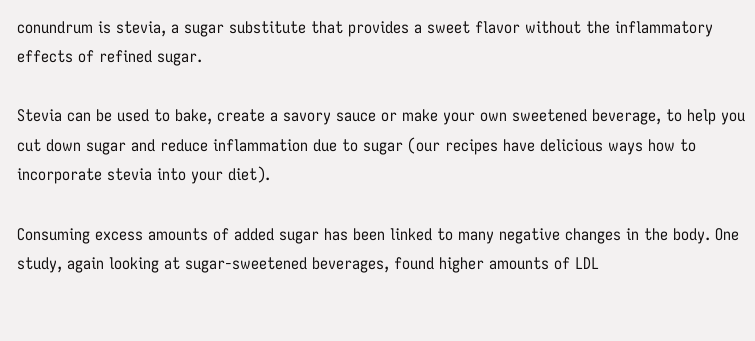conundrum is stevia, a sugar substitute that provides a sweet flavor without the inflammatory effects of refined sugar.

Stevia can be used to bake, create a savory sauce or make your own sweetened beverage, to help you cut down sugar and reduce inflammation due to sugar (our recipes have delicious ways how to incorporate stevia into your diet).

Consuming excess amounts of added sugar has been linked to many negative changes in the body. One study, again looking at sugar-sweetened beverages, found higher amounts of LDL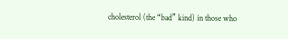cholesterol (the “bad” kind) in those who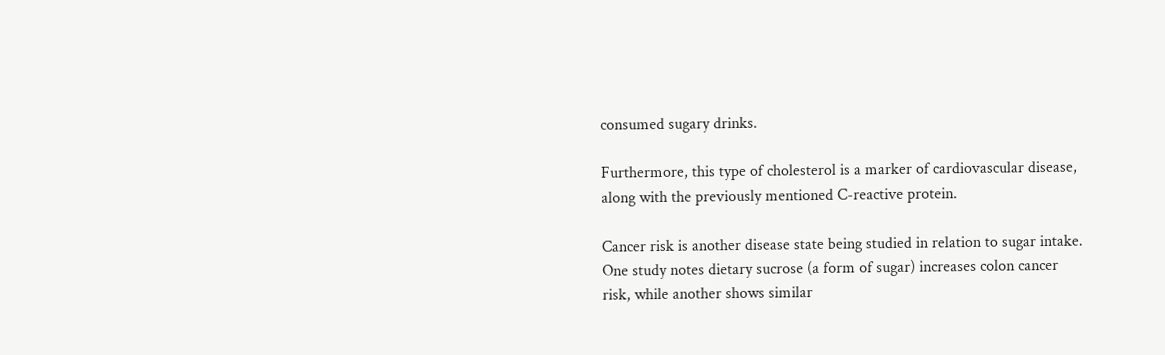consumed sugary drinks.

Furthermore, this type of cholesterol is a marker of cardiovascular disease, along with the previously mentioned C-reactive protein.

Cancer risk is another disease state being studied in relation to sugar intake. One study notes dietary sucrose (a form of sugar) increases colon cancer risk, while another shows similar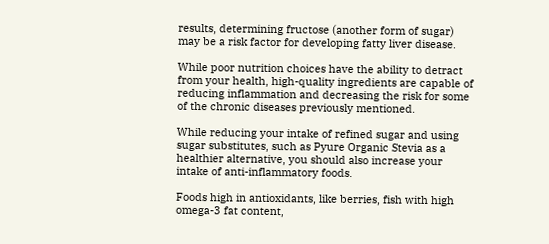results, determining fructose (another form of sugar) may be a risk factor for developing fatty liver disease.

While poor nutrition choices have the ability to detract from your health, high-quality ingredients are capable of reducing inflammation and decreasing the risk for some of the chronic diseases previously mentioned.

While reducing your intake of refined sugar and using sugar substitutes, such as Pyure Organic Stevia as a healthier alternative, you should also increase your intake of anti-inflammatory foods.

Foods high in antioxidants, like berries, fish with high omega-3 fat content,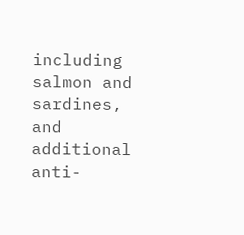including salmon and sardines, and additional anti-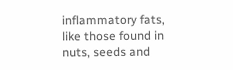inflammatory fats, like those found in nuts, seeds and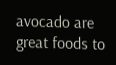avocado are great foods to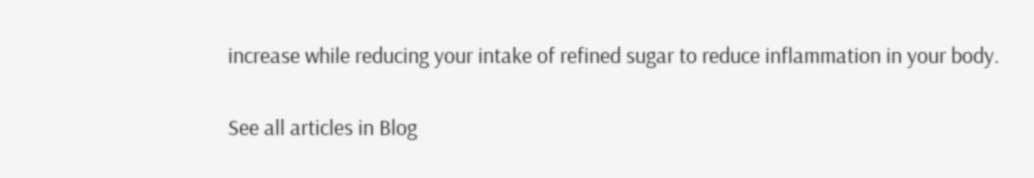increase while reducing your intake of refined sugar to reduce inflammation in your body.


See all articles in Blog